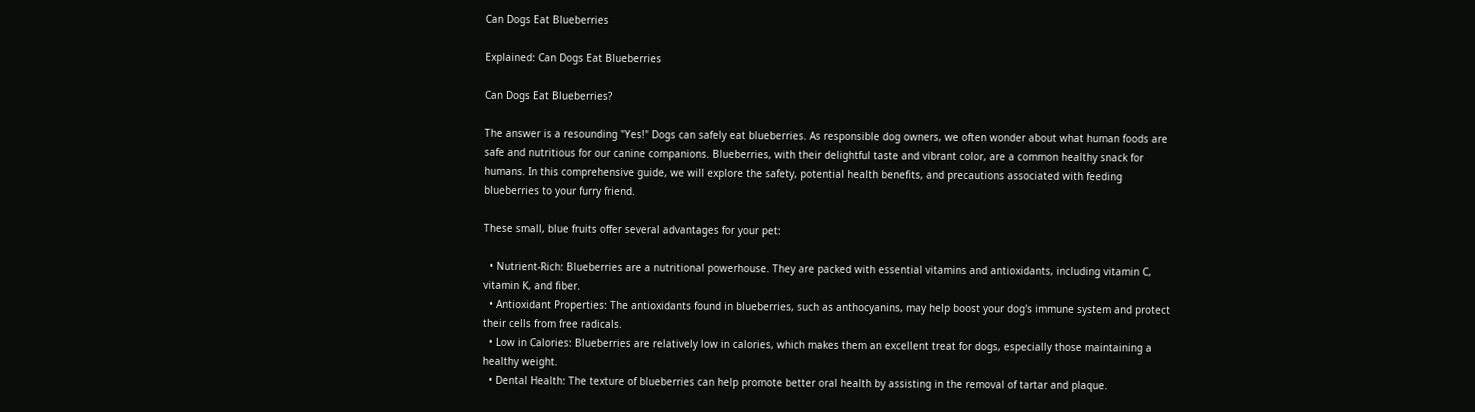Can Dogs Eat Blueberries

Explained: Can Dogs Eat Blueberries

Can Dogs Eat Blueberries?

The answer is a resounding "Yes!" Dogs can safely eat blueberries. As responsible dog owners, we often wonder about what human foods are safe and nutritious for our canine companions. Blueberries, with their delightful taste and vibrant color, are a common healthy snack for humans. In this comprehensive guide, we will explore the safety, potential health benefits, and precautions associated with feeding blueberries to your furry friend.

These small, blue fruits offer several advantages for your pet:

  • Nutrient-Rich: Blueberries are a nutritional powerhouse. They are packed with essential vitamins and antioxidants, including vitamin C, vitamin K, and fiber.
  • Antioxidant Properties: The antioxidants found in blueberries, such as anthocyanins, may help boost your dog's immune system and protect their cells from free radicals.
  • Low in Calories: Blueberries are relatively low in calories, which makes them an excellent treat for dogs, especially those maintaining a healthy weight.
  • Dental Health: The texture of blueberries can help promote better oral health by assisting in the removal of tartar and plaque.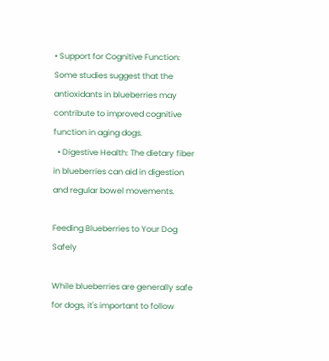• Support for Cognitive Function: Some studies suggest that the antioxidants in blueberries may contribute to improved cognitive function in aging dogs.
  • Digestive Health: The dietary fiber in blueberries can aid in digestion and regular bowel movements.

Feeding Blueberries to Your Dog Safely

While blueberries are generally safe for dogs, it's important to follow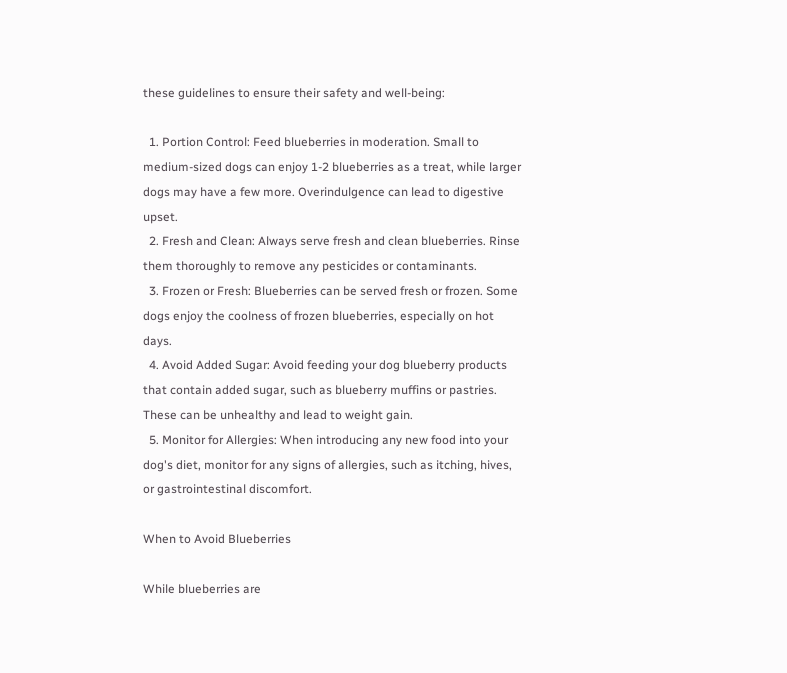these guidelines to ensure their safety and well-being:

  1. Portion Control: Feed blueberries in moderation. Small to medium-sized dogs can enjoy 1-2 blueberries as a treat, while larger dogs may have a few more. Overindulgence can lead to digestive upset.
  2. Fresh and Clean: Always serve fresh and clean blueberries. Rinse them thoroughly to remove any pesticides or contaminants.
  3. Frozen or Fresh: Blueberries can be served fresh or frozen. Some dogs enjoy the coolness of frozen blueberries, especially on hot days.
  4. Avoid Added Sugar: Avoid feeding your dog blueberry products that contain added sugar, such as blueberry muffins or pastries. These can be unhealthy and lead to weight gain.
  5. Monitor for Allergies: When introducing any new food into your dog's diet, monitor for any signs of allergies, such as itching, hives, or gastrointestinal discomfort.

When to Avoid Blueberries

While blueberries are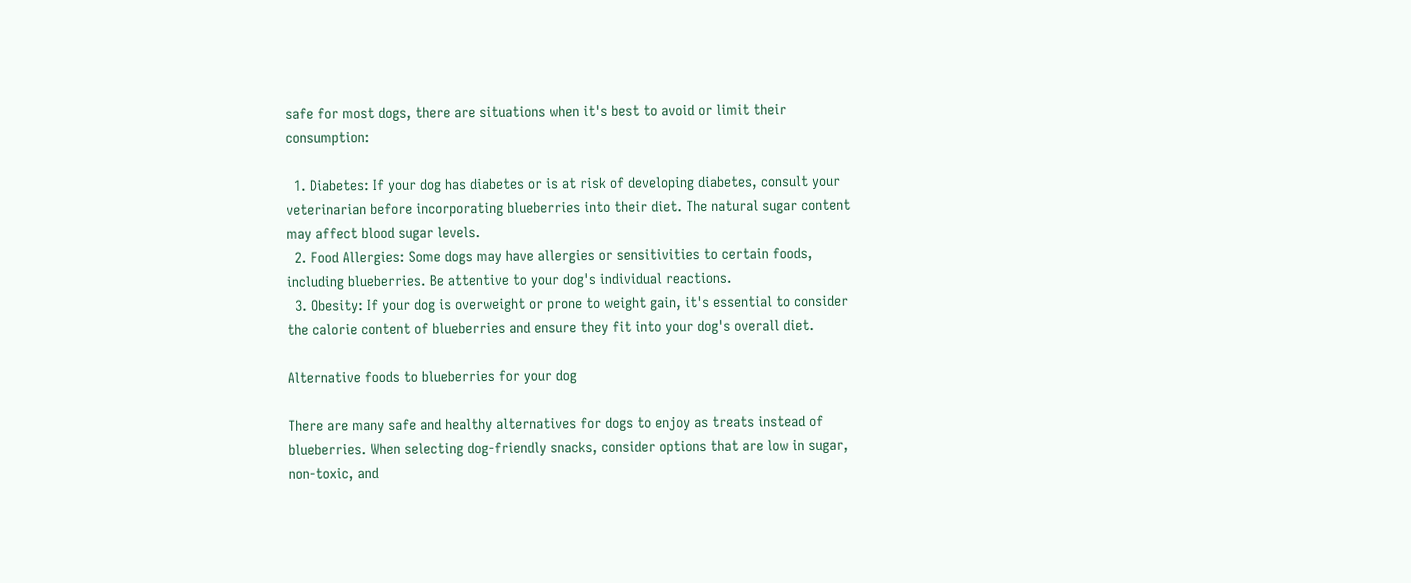safe for most dogs, there are situations when it's best to avoid or limit their consumption:

  1. Diabetes: If your dog has diabetes or is at risk of developing diabetes, consult your veterinarian before incorporating blueberries into their diet. The natural sugar content may affect blood sugar levels.
  2. Food Allergies: Some dogs may have allergies or sensitivities to certain foods, including blueberries. Be attentive to your dog's individual reactions.
  3. Obesity: If your dog is overweight or prone to weight gain, it's essential to consider the calorie content of blueberries and ensure they fit into your dog's overall diet.

Alternative foods to blueberries for your dog

There are many safe and healthy alternatives for dogs to enjoy as treats instead of blueberries. When selecting dog-friendly snacks, consider options that are low in sugar, non-toxic, and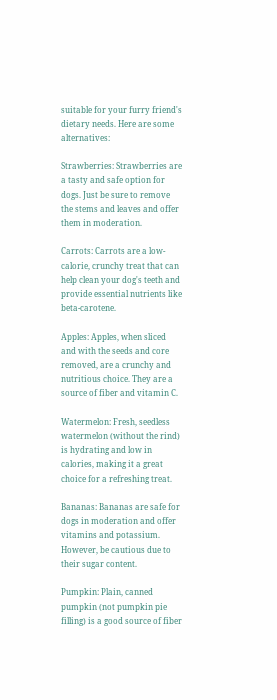suitable for your furry friend's dietary needs. Here are some alternatives:

Strawberries: Strawberries are a tasty and safe option for dogs. Just be sure to remove the stems and leaves and offer them in moderation.

Carrots: Carrots are a low-calorie, crunchy treat that can help clean your dog's teeth and provide essential nutrients like beta-carotene.

Apples: Apples, when sliced and with the seeds and core removed, are a crunchy and nutritious choice. They are a source of fiber and vitamin C.

Watermelon: Fresh, seedless watermelon (without the rind) is hydrating and low in calories, making it a great choice for a refreshing treat.

Bananas: Bananas are safe for dogs in moderation and offer vitamins and potassium. However, be cautious due to their sugar content.

Pumpkin: Plain, canned pumpkin (not pumpkin pie filling) is a good source of fiber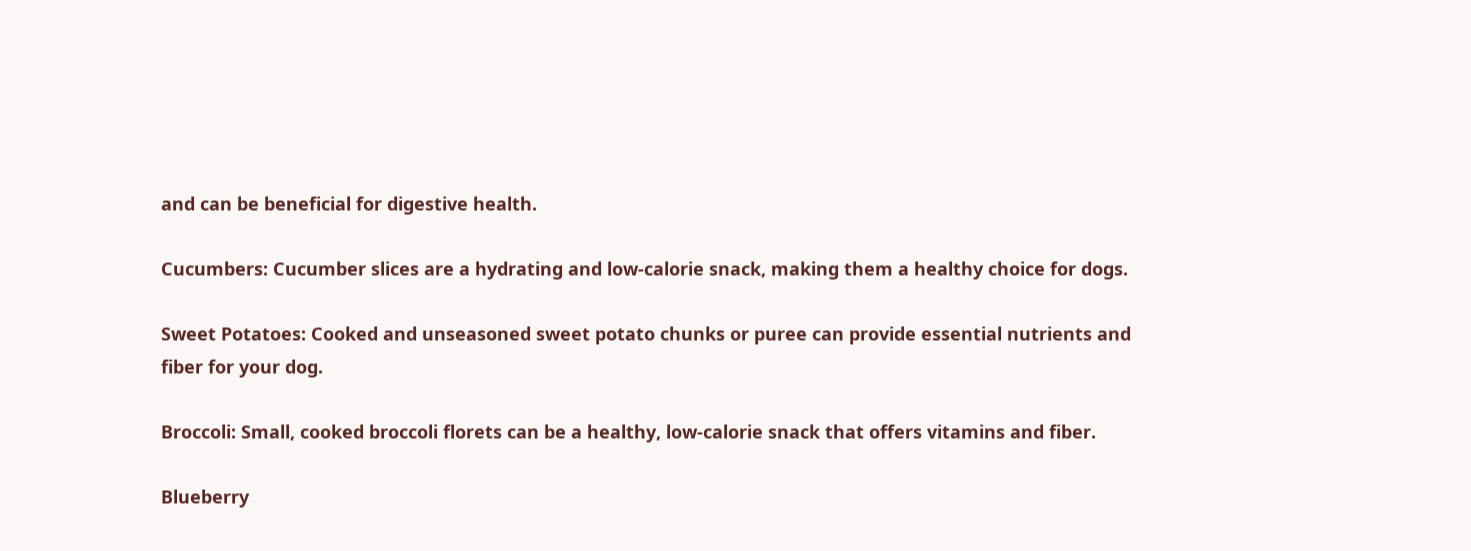and can be beneficial for digestive health.

Cucumbers: Cucumber slices are a hydrating and low-calorie snack, making them a healthy choice for dogs.

Sweet Potatoes: Cooked and unseasoned sweet potato chunks or puree can provide essential nutrients and fiber for your dog.

Broccoli: Small, cooked broccoli florets can be a healthy, low-calorie snack that offers vitamins and fiber.

Blueberry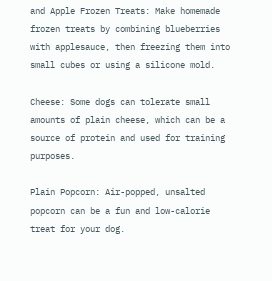and Apple Frozen Treats: Make homemade frozen treats by combining blueberries with applesauce, then freezing them into small cubes or using a silicone mold.

Cheese: Some dogs can tolerate small amounts of plain cheese, which can be a source of protein and used for training purposes.

Plain Popcorn: Air-popped, unsalted popcorn can be a fun and low-calorie treat for your dog.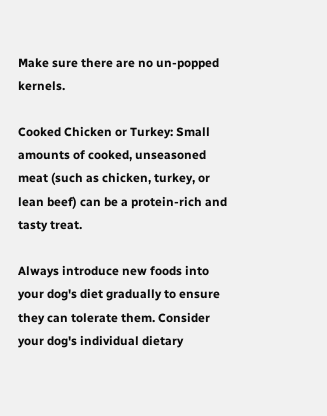Make sure there are no un-popped kernels.

Cooked Chicken or Turkey: Small amounts of cooked, unseasoned meat (such as chicken, turkey, or lean beef) can be a protein-rich and tasty treat.

Always introduce new foods into your dog's diet gradually to ensure they can tolerate them. Consider your dog's individual dietary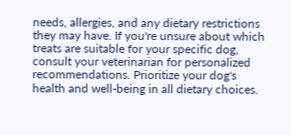needs, allergies, and any dietary restrictions they may have. If you're unsure about which treats are suitable for your specific dog, consult your veterinarian for personalized recommendations. Prioritize your dog's health and well-being in all dietary choices.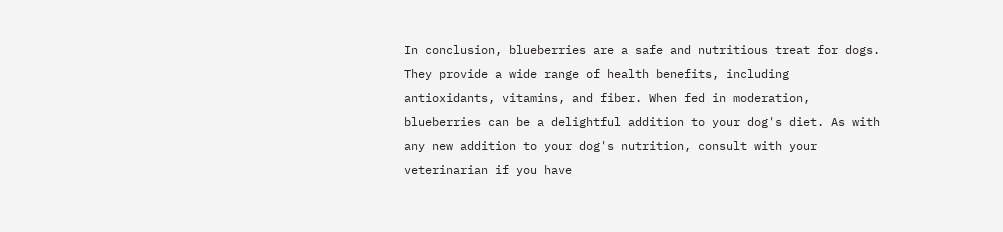In conclusion, blueberries are a safe and nutritious treat for dogs. They provide a wide range of health benefits, including antioxidants, vitamins, and fiber. When fed in moderation, blueberries can be a delightful addition to your dog's diet. As with any new addition to your dog's nutrition, consult with your veterinarian if you have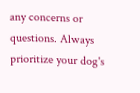any concerns or questions. Always prioritize your dog's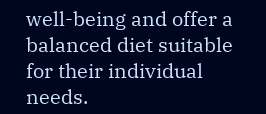well-being and offer a balanced diet suitable for their individual needs.